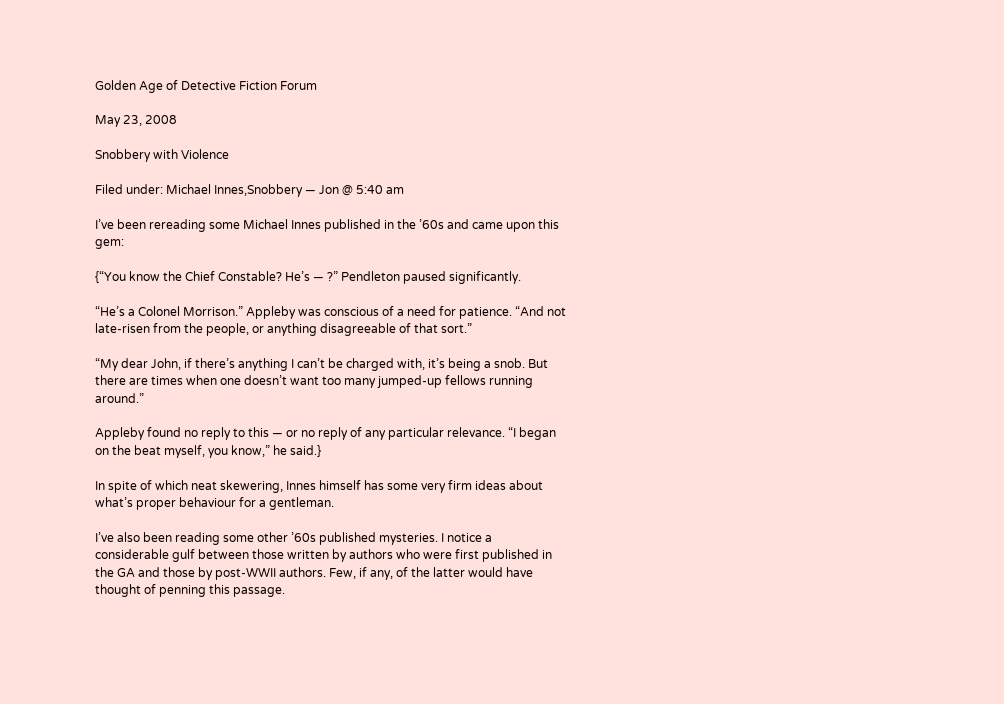Golden Age of Detective Fiction Forum

May 23, 2008

Snobbery with Violence

Filed under: Michael Innes,Snobbery — Jon @ 5:40 am

I’ve been rereading some Michael Innes published in the ’60s and came upon this gem:

{“You know the Chief Constable? He’s — ?” Pendleton paused significantly.

“He’s a Colonel Morrison.” Appleby was conscious of a need for patience. “And not late-risen from the people, or anything disagreeable of that sort.”

“My dear John, if there’s anything I can’t be charged with, it’s being a snob. But there are times when one doesn’t want too many jumped-up fellows running around.”

Appleby found no reply to this — or no reply of any particular relevance. “I began on the beat myself, you know,” he said.}

In spite of which neat skewering, Innes himself has some very firm ideas about what’s proper behaviour for a gentleman.

I’ve also been reading some other ’60s published mysteries. I notice a considerable gulf between those written by authors who were first published in the GA and those by post-WWII authors. Few, if any, of the latter would have thought of penning this passage.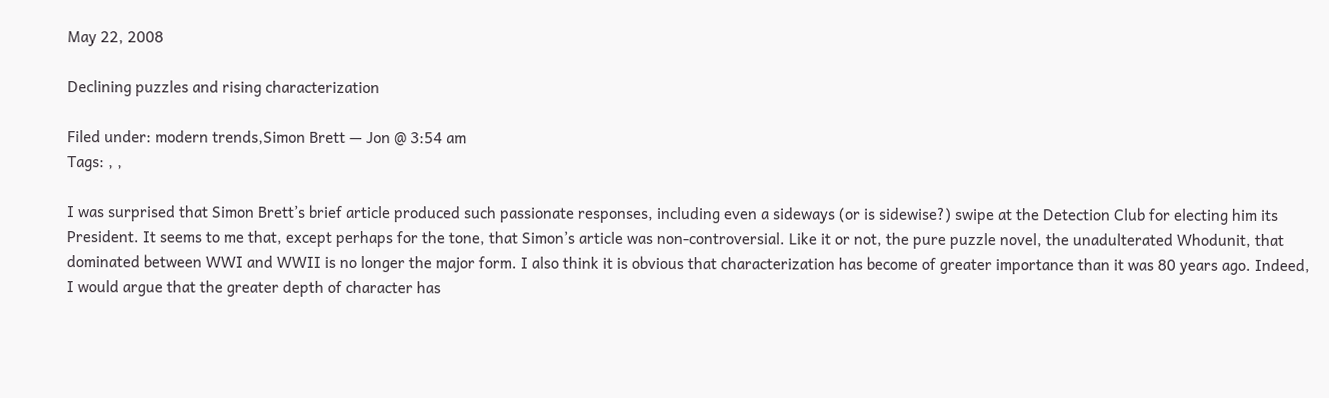May 22, 2008

Declining puzzles and rising characterization

Filed under: modern trends,Simon Brett — Jon @ 3:54 am
Tags: , ,

I was surprised that Simon Brett’s brief article produced such passionate responses, including even a sideways (or is sidewise?) swipe at the Detection Club for electing him its President. It seems to me that, except perhaps for the tone, that Simon’s article was non-controversial. Like it or not, the pure puzzle novel, the unadulterated Whodunit, that dominated between WWI and WWII is no longer the major form. I also think it is obvious that characterization has become of greater importance than it was 80 years ago. Indeed, I would argue that the greater depth of character has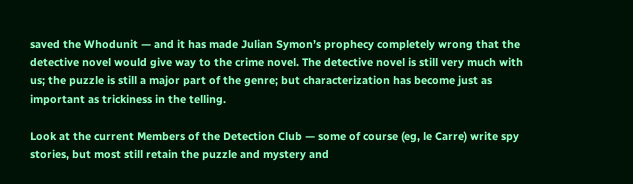saved the Whodunit — and it has made Julian Symon’s prophecy completely wrong that the detective novel would give way to the crime novel. The detective novel is still very much with us; the puzzle is still a major part of the genre; but characterization has become just as important as trickiness in the telling.

Look at the current Members of the Detection Club — some of course (eg, le Carre) write spy stories, but most still retain the puzzle and mystery and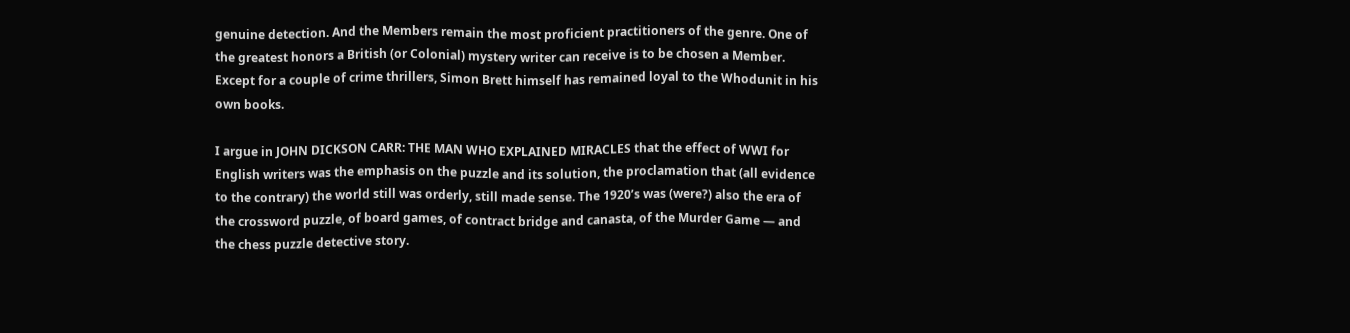genuine detection. And the Members remain the most proficient practitioners of the genre. One of the greatest honors a British (or Colonial) mystery writer can receive is to be chosen a Member. Except for a couple of crime thrillers, Simon Brett himself has remained loyal to the Whodunit in his own books.

I argue in JOHN DICKSON CARR: THE MAN WHO EXPLAINED MIRACLES that the effect of WWI for English writers was the emphasis on the puzzle and its solution, the proclamation that (all evidence to the contrary) the world still was orderly, still made sense. The 1920’s was (were?) also the era of the crossword puzzle, of board games, of contract bridge and canasta, of the Murder Game — and the chess puzzle detective story.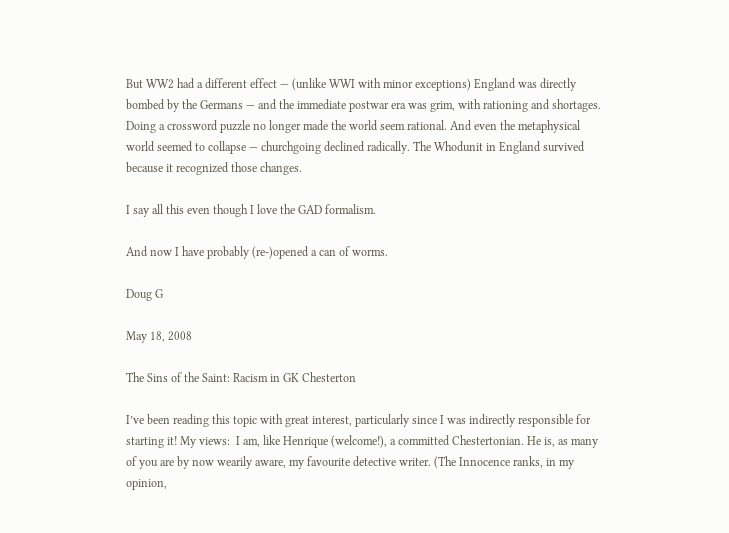But WW2 had a different effect — (unlike WWI with minor exceptions) England was directly bombed by the Germans — and the immediate postwar era was grim, with rationing and shortages. Doing a crossword puzzle no longer made the world seem rational. And even the metaphysical world seemed to collapse — churchgoing declined radically. The Whodunit in England survived because it recognized those changes.

I say all this even though I love the GAD formalism.

And now I have probably (re-)opened a can of worms.

Doug G

May 18, 2008

The Sins of the Saint: Racism in GK Chesterton

I’ve been reading this topic with great interest, particularly since I was indirectly responsible for starting it! My views:  I am, like Henrique (welcome!), a committed Chestertonian. He is, as many of you are by now wearily aware, my favourite detective writer. (The Innocence ranks, in my opinion,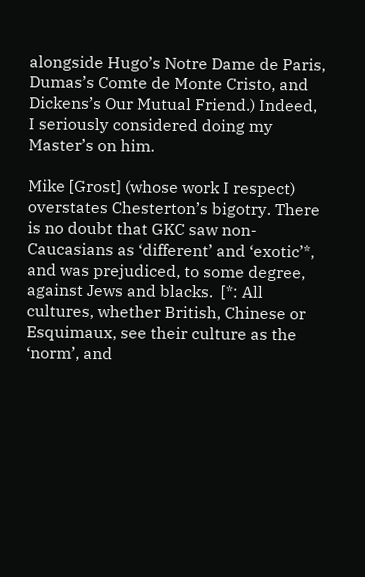alongside Hugo’s Notre Dame de Paris, Dumas’s Comte de Monte Cristo, and Dickens’s Our Mutual Friend.) Indeed, I seriously considered doing my Master’s on him.

Mike [Grost] (whose work I respect) overstates Chesterton’s bigotry. There is no doubt that GKC saw non-Caucasians as ‘different’ and ‘exotic’*, and was prejudiced, to some degree, against Jews and blacks.  [*: All cultures, whether British, Chinese or Esquimaux, see their culture as the ‘norm’, and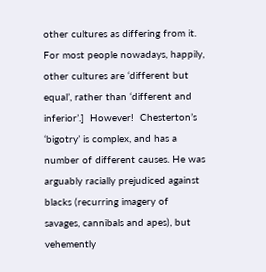other cultures as differing from it. For most people nowadays, happily, other cultures are ‘different but equal’, rather than ‘different and inferior’.]  However!  Chesterton’s ‘bigotry’ is complex, and has a number of different causes. He was arguably racially prejudiced against blacks (recurring imagery of savages, cannibals and apes), but vehemently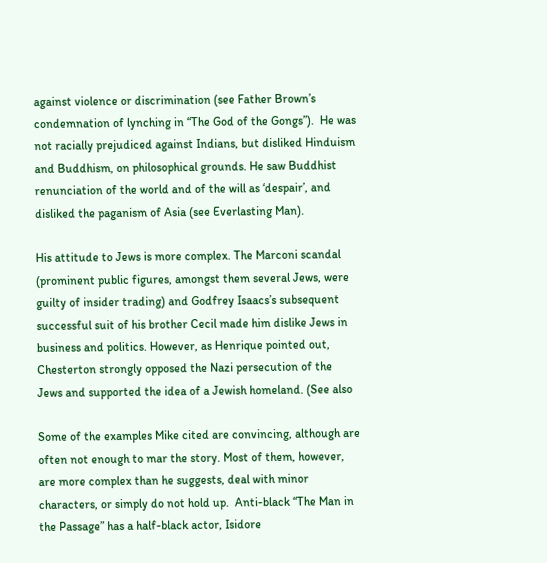against violence or discrimination (see Father Brown’s condemnation of lynching in “The God of the Gongs”).  He was not racially prejudiced against Indians, but disliked Hinduism and Buddhism, on philosophical grounds. He saw Buddhist renunciation of the world and of the will as ‘despair’, and disliked the paganism of Asia (see Everlasting Man).

His attitude to Jews is more complex. The Marconi scandal (prominent public figures, amongst them several Jews, were guilty of insider trading) and Godfrey Isaacs’s subsequent successful suit of his brother Cecil made him dislike Jews in business and politics. However, as Henrique pointed out, Chesterton strongly opposed the Nazi persecution of the Jews and supported the idea of a Jewish homeland. (See also

Some of the examples Mike cited are convincing, although are often not enough to mar the story. Most of them, however, are more complex than he suggests, deal with minor characters, or simply do not hold up.  Anti-black “The Man in the Passage” has a half-black actor, Isidore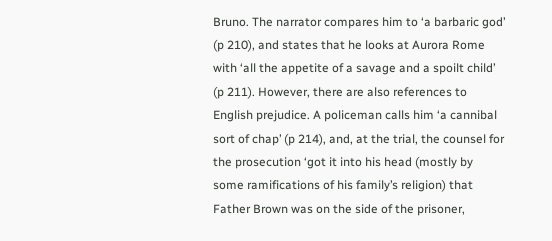Bruno. The narrator compares him to ‘a barbaric god’ (p 210), and states that he looks at Aurora Rome with ‘all the appetite of a savage and a spoilt child’ (p 211). However, there are also references to English prejudice. A policeman calls him ‘a cannibal sort of chap’ (p 214), and, at the trial, the counsel for the prosecution ‘got it into his head (mostly by some ramifications of his family’s religion) that Father Brown was on the side of the prisoner,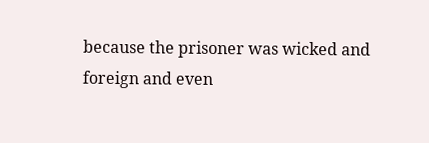because the prisoner was wicked and foreign and even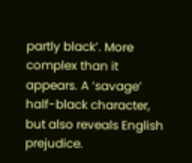partly black’. More complex than it appears. A ‘savage’ half-black character, but also reveals English prejudice.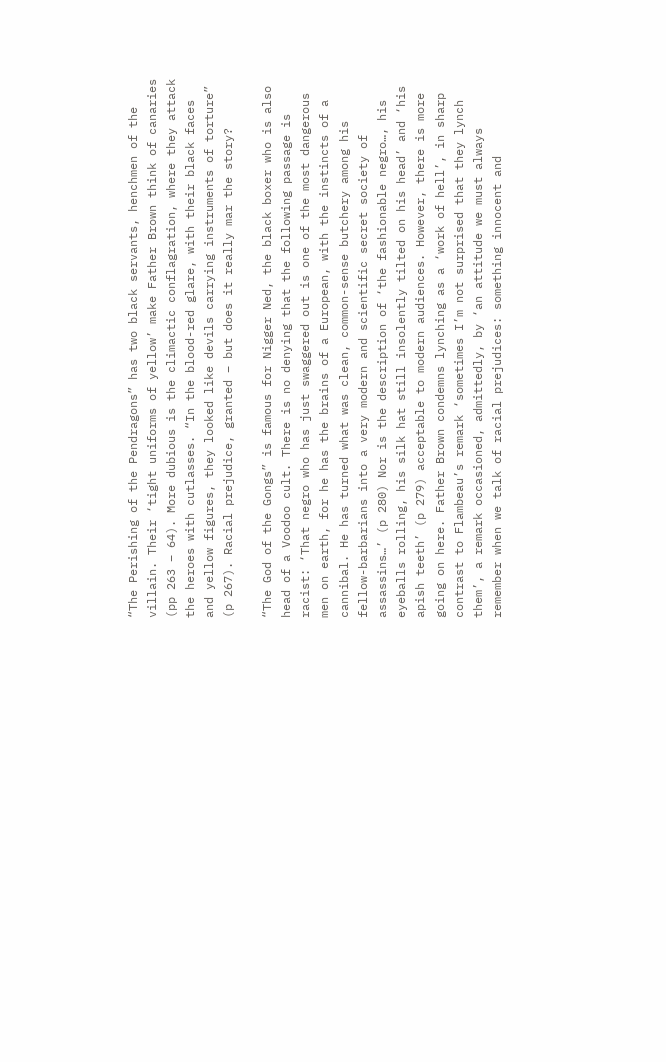“The Perishing of the Pendragons” has two black servants, henchmen of the villain. Their ‘tight uniforms of yellow’ make Father Brown think of canaries (pp 263 – 64). More dubious is the climactic conflagration, where they attack the heroes with cutlasses. “In the blood-red glare, with their black faces and yellow figures, they looked like devils carrying instruments of torture” (p 267). Racial prejudice, granted – but does it really mar the story?

“The God of the Gongs” is famous for Nigger Ned, the black boxer who is also head of a Voodoo cult. There is no denying that the following passage is racist: ‘That negro who has just swaggered out is one of the most dangerous men on earth, for he has the brains of a European, with the instincts of a cannibal. He has turned what was clean, common-sense butchery among his fellow-barbarians into a very modern and scientific secret society of assassins…’ (p 280) Nor is the description of ‘the fashionable negro…, his eyeballs rolling, his silk hat still insolently tilted on his head’ and ‘his apish teeth’ (p 279) acceptable to modern audiences. However, there is more going on here. Father Brown condemns lynching as a ‘work of hell’, in sharp contrast to Flambeau’s remark ‘sometimes I’m not surprised that they lynch them’, a remark occasioned, admittedly, by ‘an attitude we must always remember when we talk of racial prejudices: something innocent and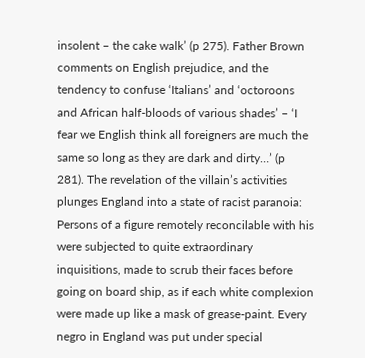insolent – the cake walk’ (p 275). Father Brown comments on English prejudice, and the tendency to confuse ‘Italians’ and ‘octoroons and African half-bloods of various shades’ – ‘I fear we English think all foreigners are much the same so long as they are dark and dirty…’ (p 281). The revelation of the villain’s activities plunges England into a state of racist paranoia: Persons of a figure remotely reconcilable with his were subjected to quite extraordinary inquisitions, made to scrub their faces before going on board ship, as if each white complexion were made up like a mask of grease-paint. Every negro in England was put under special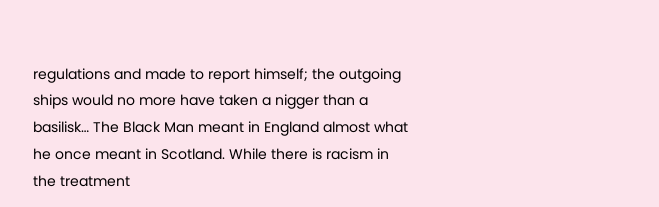regulations and made to report himself; the outgoing ships would no more have taken a nigger than a basilisk… The Black Man meant in England almost what he once meant in Scotland. While there is racism in the treatment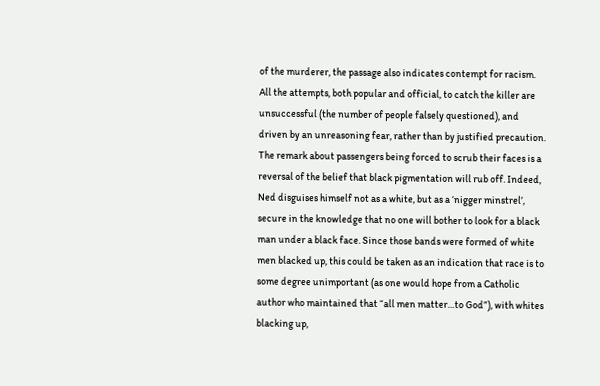of the murderer, the passage also indicates contempt for racism. All the attempts, both popular and official, to catch the killer are unsuccessful (the number of people falsely questioned), and driven by an unreasoning fear, rather than by justified precaution. The remark about passengers being forced to scrub their faces is a reversal of the belief that black pigmentation will rub off. Indeed, Ned disguises himself not as a white, but as a ‘nigger minstrel’, secure in the knowledge that no one will bother to look for a black man under a black face. Since those bands were formed of white men blacked up, this could be taken as an indication that race is to some degree unimportant (as one would hope from a Catholic author who maintained that “all men matter…to God”), with whites blacking up,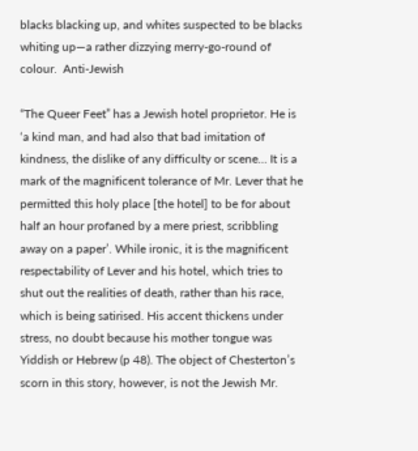blacks blacking up, and whites suspected to be blacks whiting up—a rather dizzying merry-go-round of colour.  Anti-Jewish

“The Queer Feet” has a Jewish hotel proprietor. He is ‘a kind man, and had also that bad imitation of kindness, the dislike of any difficulty or scene… It is a mark of the magnificent tolerance of Mr. Lever that he permitted this holy place [the hotel] to be for about half an hour profaned by a mere priest, scribbling away on a paper’. While ironic, it is the magnificent respectability of Lever and his hotel, which tries to shut out the realities of death, rather than his race, which is being satirised. His accent thickens under stress, no doubt because his mother tongue was Yiddish or Hebrew (p 48). The object of Chesterton’s scorn in this story, however, is not the Jewish Mr.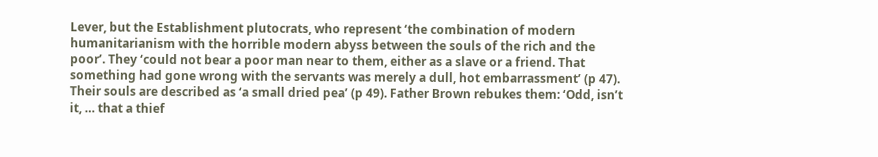Lever, but the Establishment plutocrats, who represent ‘the combination of modern humanitarianism with the horrible modern abyss between the souls of the rich and the poor’. They ‘could not bear a poor man near to them, either as a slave or a friend. That something had gone wrong with the servants was merely a dull, hot embarrassment’ (p 47). Their souls are described as ‘a small dried pea’ (p 49). Father Brown rebukes them: ‘Odd, isn’t it, … that a thief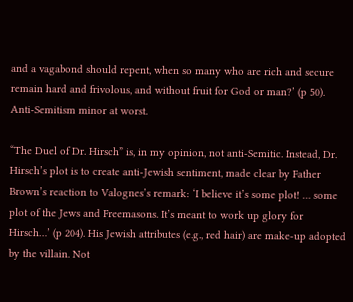and a vagabond should repent, when so many who are rich and secure remain hard and frivolous, and without fruit for God or man?’ (p 50). Anti-Semitism minor at worst.

“The Duel of Dr. Hirsch” is, in my opinion, not anti-Semitic. Instead, Dr. Hirsch’s plot is to create anti-Jewish sentiment, made clear by Father Brown’s reaction to Valognes’s remark: ‘I believe it’s some plot! … some plot of the Jews and Freemasons. It’s meant to work up glory for Hirsch…’ (p 204). His Jewish attributes (e.g., red hair) are make-up adopted by the villain. Not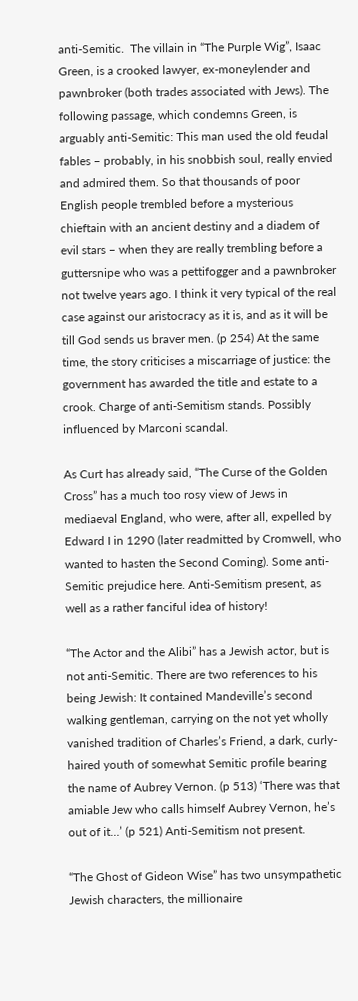anti-Semitic.  The villain in “The Purple Wig”, Isaac Green, is a crooked lawyer, ex-moneylender and pawnbroker (both trades associated with Jews). The following passage, which condemns Green, is arguably anti-Semitic: This man used the old feudal fables – probably, in his snobbish soul, really envied and admired them. So that thousands of poor English people trembled before a mysterious chieftain with an ancient destiny and a diadem of evil stars – when they are really trembling before a guttersnipe who was a pettifogger and a pawnbroker not twelve years ago. I think it very typical of the real case against our aristocracy as it is, and as it will be till God sends us braver men. (p 254) At the same time, the story criticises a miscarriage of justice: the government has awarded the title and estate to a crook. Charge of anti-Semitism stands. Possibly influenced by Marconi scandal.

As Curt has already said, “The Curse of the Golden Cross” has a much too rosy view of Jews in mediaeval England, who were, after all, expelled by Edward I in 1290 (later readmitted by Cromwell, who wanted to hasten the Second Coming). Some anti-Semitic prejudice here. Anti-Semitism present, as well as a rather fanciful idea of history!

“The Actor and the Alibi” has a Jewish actor, but is not anti-Semitic. There are two references to his being Jewish: It contained Mandeville’s second walking gentleman, carrying on the not yet wholly vanished tradition of Charles’s Friend, a dark, curly-haired youth of somewhat Semitic profile bearing the name of Aubrey Vernon. (p 513) ‘There was that amiable Jew who calls himself Aubrey Vernon, he’s out of it…’ (p 521) Anti-Semitism not present.

“The Ghost of Gideon Wise” has two unsympathetic Jewish characters, the millionaire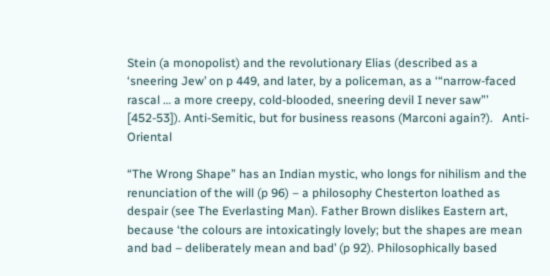Stein (a monopolist) and the revolutionary Elias (described as a ‘sneering Jew’ on p 449, and later, by a policeman, as a ‘“narrow-faced rascal … a more creepy, cold-blooded, sneering devil I never saw”’ [452-53]). Anti-Semitic, but for business reasons (Marconi again?).   Anti-Oriental

“The Wrong Shape” has an Indian mystic, who longs for nihilism and the renunciation of the will (p 96) – a philosophy Chesterton loathed as despair (see The Everlasting Man). Father Brown dislikes Eastern art, because ‘the colours are intoxicatingly lovely; but the shapes are mean and bad – deliberately mean and bad’ (p 92). Philosophically based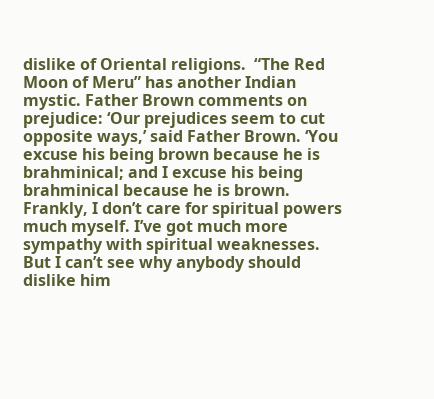dislike of Oriental religions.  “The Red Moon of Meru” has another Indian mystic. Father Brown comments on prejudice: ‘Our prejudices seem to cut opposite ways,’ said Father Brown. ‘You excuse his being brown because he is brahminical; and I excuse his being brahminical because he is brown. Frankly, I don’t care for spiritual powers much myself. I’ve got much more sympathy with spiritual weaknesses. But I can’t see why anybody should dislike him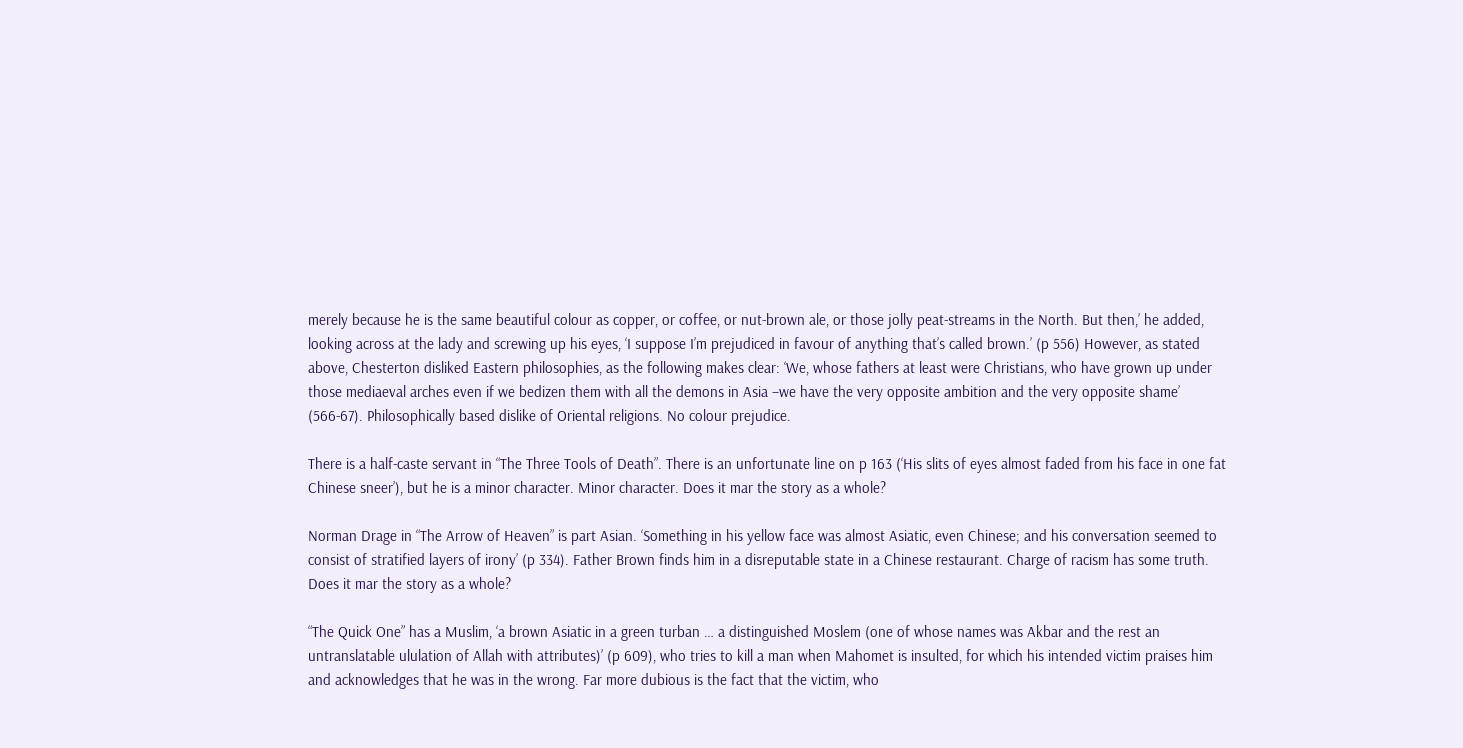merely because he is the same beautiful colour as copper, or coffee, or nut-brown ale, or those jolly peat-streams in the North. But then,’ he added, looking across at the lady and screwing up his eyes, ‘I suppose I’m prejudiced in favour of anything that’s called brown.’ (p 556) However, as stated above, Chesterton disliked Eastern philosophies, as the following makes clear: ‘We, whose fathers at least were Christians, who have grown up under those mediaeval arches even if we bedizen them with all the demons in Asia –we have the very opposite ambition and the very opposite shame’ (566-67). Philosophically based dislike of Oriental religions. No colour prejudice.

There is a half-caste servant in “The Three Tools of Death”. There is an unfortunate line on p 163 (‘His slits of eyes almost faded from his face in one fat Chinese sneer’), but he is a minor character. Minor character. Does it mar the story as a whole?

Norman Drage in “The Arrow of Heaven” is part Asian. ‘Something in his yellow face was almost Asiatic, even Chinese; and his conversation seemed to consist of stratified layers of irony’ (p 334). Father Brown finds him in a disreputable state in a Chinese restaurant. Charge of racism has some truth. Does it mar the story as a whole?

“The Quick One” has a Muslim, ‘a brown Asiatic in a green turban … a distinguished Moslem (one of whose names was Akbar and the rest an untranslatable ululation of Allah with attributes)’ (p 609), who tries to kill a man when Mahomet is insulted, for which his intended victim praises him and acknowledges that he was in the wrong. Far more dubious is the fact that the victim, who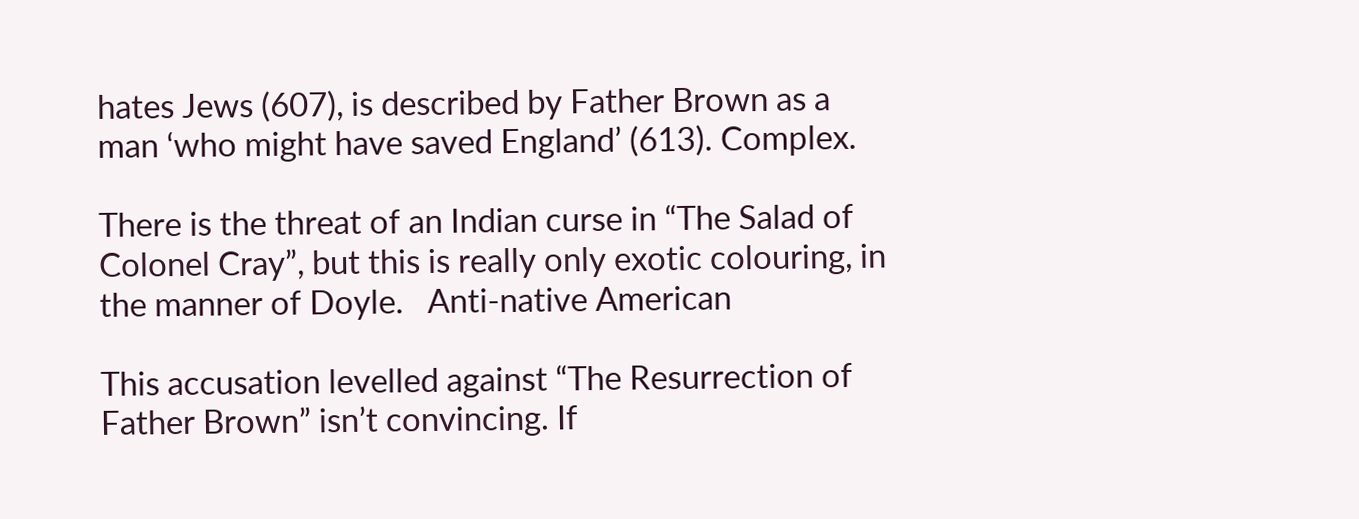hates Jews (607), is described by Father Brown as a man ‘who might have saved England’ (613). Complex.

There is the threat of an Indian curse in “The Salad of Colonel Cray”, but this is really only exotic colouring, in the manner of Doyle.   Anti-native American

This accusation levelled against “The Resurrection of Father Brown” isn’t convincing. If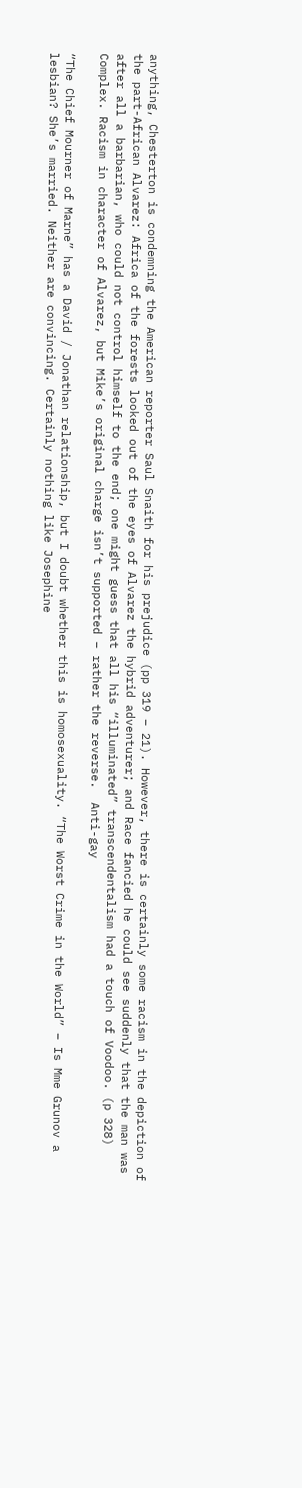anything, Chesterton is condemning the American reporter Saul Snaith for his prejudice (pp 319 – 21). However, there is certainly some racism in the depiction of the part-African Alvarez: Africa of the forests looked out of the eyes of Alvarez the hybrid adventurer; and Race fancied he could see suddenly that the man was after all a barbarian, who could not control himself to the end; one might guess that all his “illuminated” transcendentalism had a touch of Voodoo. (p 328) Complex. Racism in character of Alvarez, but Mike’s original charge isn’t supported – rather the reverse.  Anti-gay

“The Chief Mourner of Marne” has a David / Jonathan relationship, but I doubt whether this is homosexuality. “The Worst Crime in the World” – Is Mme Grunov a lesbian? She’s married. Neither are convincing. Certainly nothing like Josephine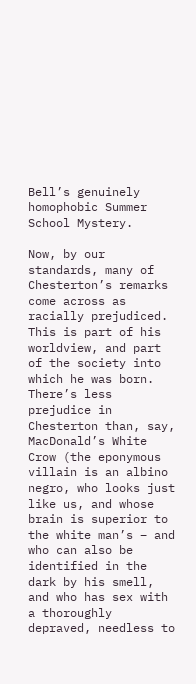Bell’s genuinely homophobic Summer School Mystery.

Now, by our standards, many of Chesterton’s remarks come across as racially prejudiced. This is part of his worldview, and part of the society into which he was born. There’s less prejudice in Chesterton than, say, MacDonald’s White Crow (the eponymous villain is an albino negro, who looks just like us, and whose brain is superior to the white man’s – and who can also be identified in the dark by his smell, and who has sex with a thoroughly depraved, needless to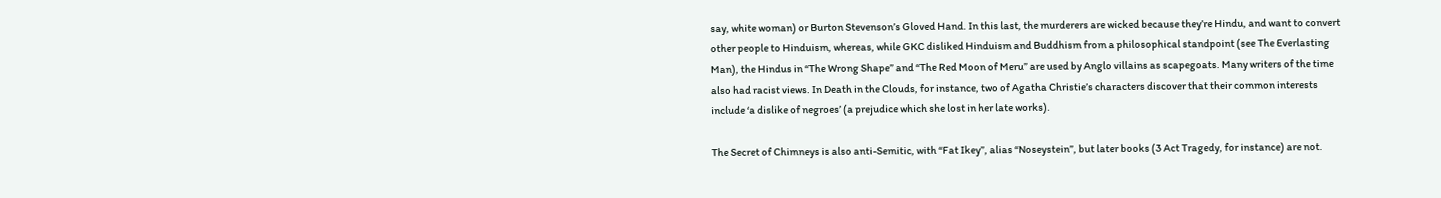say, white woman) or Burton Stevenson’s Gloved Hand. In this last, the murderers are wicked because they’re Hindu, and want to convert other people to Hinduism, whereas, while GKC disliked Hinduism and Buddhism from a philosophical standpoint (see The Everlasting Man), the Hindus in “The Wrong Shape” and “The Red Moon of Meru” are used by Anglo villains as scapegoats. Many writers of the time also had racist views. In Death in the Clouds, for instance, two of Agatha Christie’s characters discover that their common interests include ‘a dislike of negroes’ (a prejudice which she lost in her late works).

The Secret of Chimneys is also anti-Semitic, with “Fat Ikey”, alias “Noseystein”, but later books (3 Act Tragedy, for instance) are not.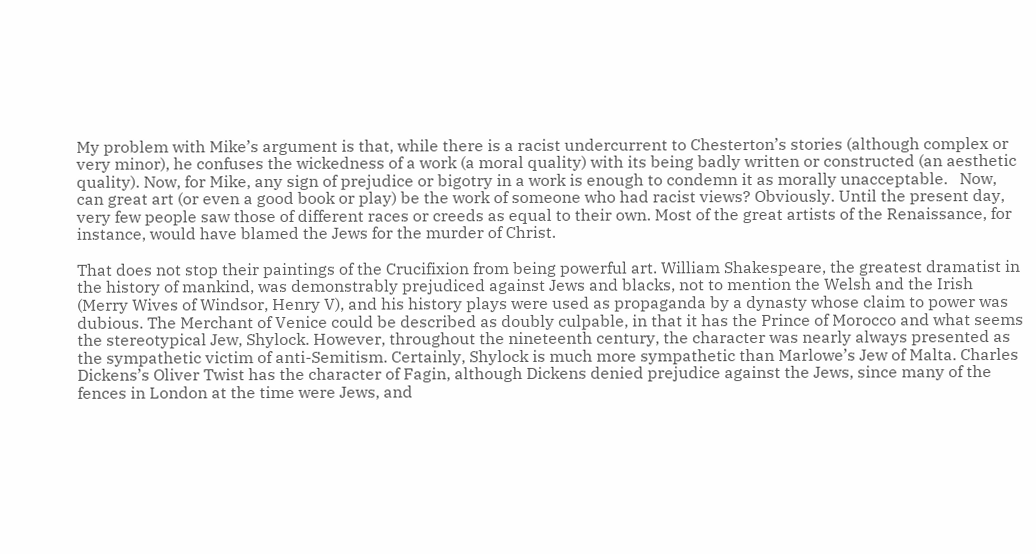My problem with Mike’s argument is that, while there is a racist undercurrent to Chesterton’s stories (although complex or very minor), he confuses the wickedness of a work (a moral quality) with its being badly written or constructed (an aesthetic quality). Now, for Mike, any sign of prejudice or bigotry in a work is enough to condemn it as morally unacceptable.   Now, can great art (or even a good book or play) be the work of someone who had racist views? Obviously. Until the present day, very few people saw those of different races or creeds as equal to their own. Most of the great artists of the Renaissance, for instance, would have blamed the Jews for the murder of Christ.

That does not stop their paintings of the Crucifixion from being powerful art. William Shakespeare, the greatest dramatist in the history of mankind, was demonstrably prejudiced against Jews and blacks, not to mention the Welsh and the Irish (Merry Wives of Windsor, Henry V), and his history plays were used as propaganda by a dynasty whose claim to power was dubious. The Merchant of Venice could be described as doubly culpable, in that it has the Prince of Morocco and what seems the stereotypical Jew, Shylock. However, throughout the nineteenth century, the character was nearly always presented as the sympathetic victim of anti-Semitism. Certainly, Shylock is much more sympathetic than Marlowe’s Jew of Malta. Charles Dickens’s Oliver Twist has the character of Fagin, although Dickens denied prejudice against the Jews, since many of the fences in London at the time were Jews, and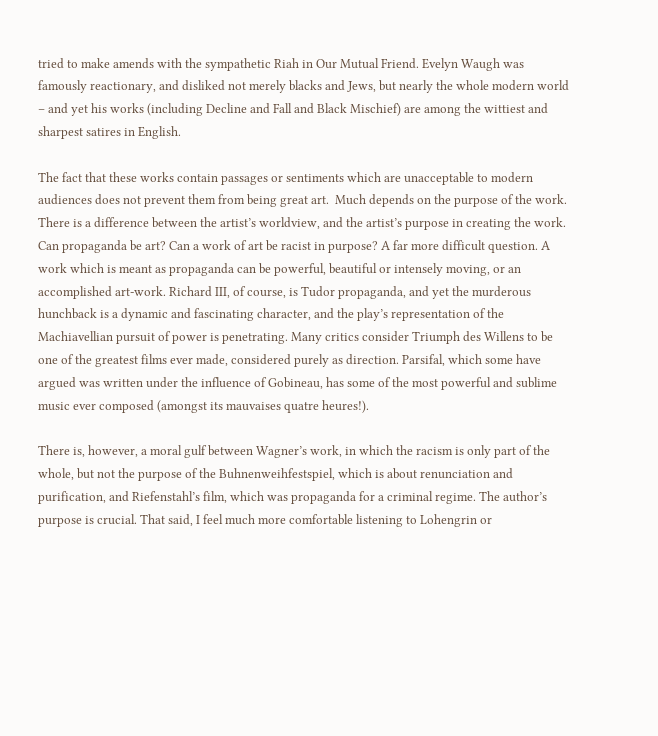tried to make amends with the sympathetic Riah in Our Mutual Friend. Evelyn Waugh was famously reactionary, and disliked not merely blacks and Jews, but nearly the whole modern world – and yet his works (including Decline and Fall and Black Mischief) are among the wittiest and sharpest satires in English.

The fact that these works contain passages or sentiments which are unacceptable to modern audiences does not prevent them from being great art.  Much depends on the purpose of the work. There is a difference between the artist’s worldview, and the artist’s purpose in creating the work.  Can propaganda be art? Can a work of art be racist in purpose? A far more difficult question. A work which is meant as propaganda can be powerful, beautiful or intensely moving, or an accomplished art-work. Richard III, of course, is Tudor propaganda, and yet the murderous hunchback is a dynamic and fascinating character, and the play’s representation of the Machiavellian pursuit of power is penetrating. Many critics consider Triumph des Willens to be one of the greatest films ever made, considered purely as direction. Parsifal, which some have argued was written under the influence of Gobineau, has some of the most powerful and sublime music ever composed (amongst its mauvaises quatre heures!).

There is, however, a moral gulf between Wagner’s work, in which the racism is only part of the whole, but not the purpose of the Buhnenweihfestspiel, which is about renunciation and purification, and Riefenstahl’s film, which was propaganda for a criminal regime. The author’s purpose is crucial. That said, I feel much more comfortable listening to Lohengrin or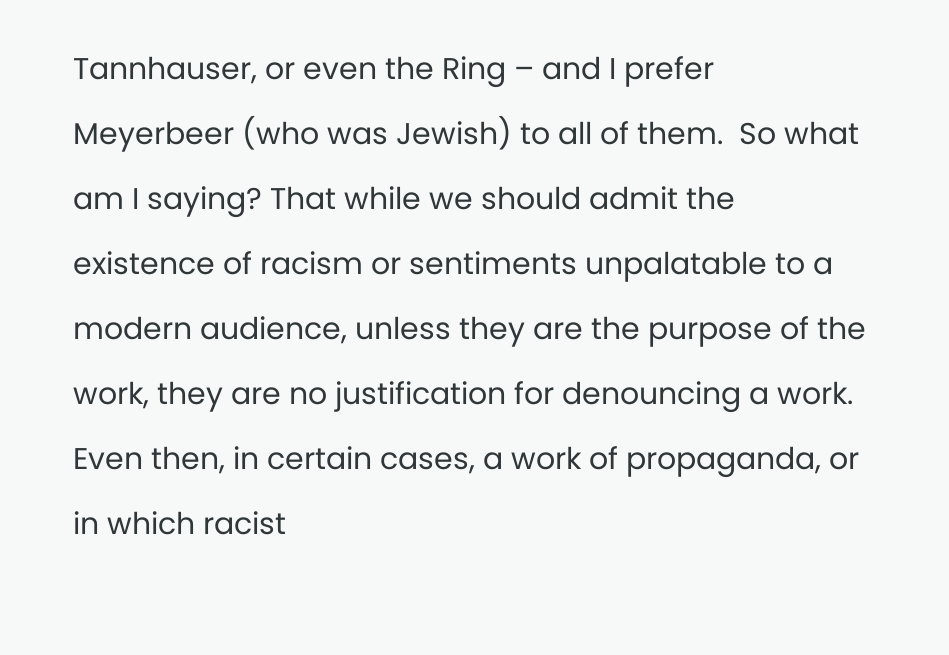Tannhauser, or even the Ring – and I prefer Meyerbeer (who was Jewish) to all of them.  So what am I saying? That while we should admit the existence of racism or sentiments unpalatable to a modern audience, unless they are the purpose of the work, they are no justification for denouncing a work. Even then, in certain cases, a work of propaganda, or in which racist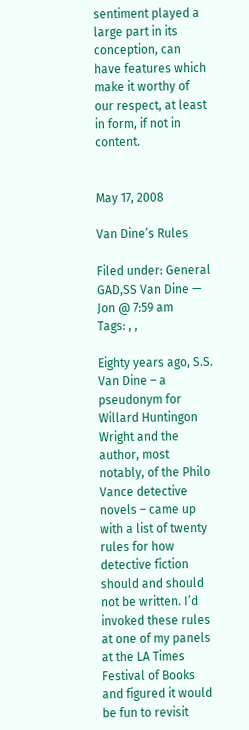sentiment played a large part in its conception, can have features which make it worthy of our respect, at least in form, if not in content.


May 17, 2008

Van Dine’s Rules

Filed under: General GAD,SS Van Dine — Jon @ 7:59 am
Tags: , ,

Eighty years ago, S.S. Van Dine – a pseudonym for Willard Huntingon Wright and the author, most notably, of the Philo Vance detective novels – came up with a list of twenty rules for how detective fiction should and should not be written. I’d invoked these rules at one of my panels at the LA Times Festival of Books and figured it would be fun to revisit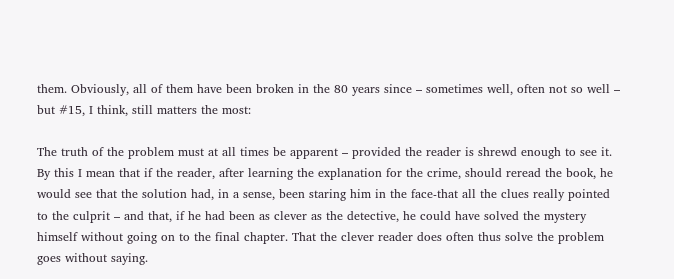them. Obviously, all of them have been broken in the 80 years since – sometimes well, often not so well – but #15, I think, still matters the most:

The truth of the problem must at all times be apparent – provided the reader is shrewd enough to see it. By this I mean that if the reader, after learning the explanation for the crime, should reread the book, he would see that the solution had, in a sense, been staring him in the face-that all the clues really pointed to the culprit – and that, if he had been as clever as the detective, he could have solved the mystery himself without going on to the final chapter. That the clever reader does often thus solve the problem goes without saying.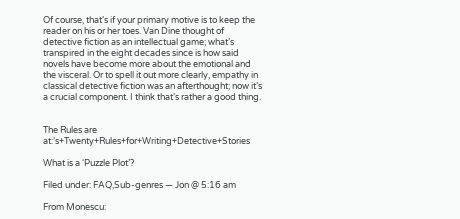Of course, that’s if your primary motive is to keep the reader on his or her toes. Van Dine thought of detective fiction as an intellectual game; what’s transpired in the eight decades since is how said novels have become more about the emotional and the visceral. Or to spell it out more clearly, empathy in classical detective fiction was an afterthought; now it’s a crucial component. I think that’s rather a good thing.


The Rules are at:’s+Twenty+Rules+for+Writing+Detective+Stories

What is a ‘Puzzle Plot’?

Filed under: FAQ,Sub-genres — Jon @ 5:16 am

From Monescu: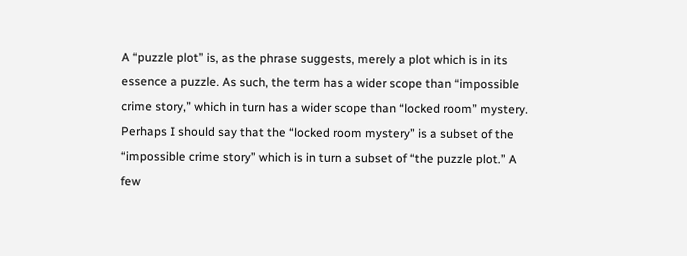A “puzzle plot” is, as the phrase suggests, merely a plot which is in its essence a puzzle. As such, the term has a wider scope than “impossible crime story,” which in turn has a wider scope than “locked room” mystery. Perhaps I should say that the “locked room mystery” is a subset of the “impossible crime story” which is in turn a subset of “the puzzle plot.” A few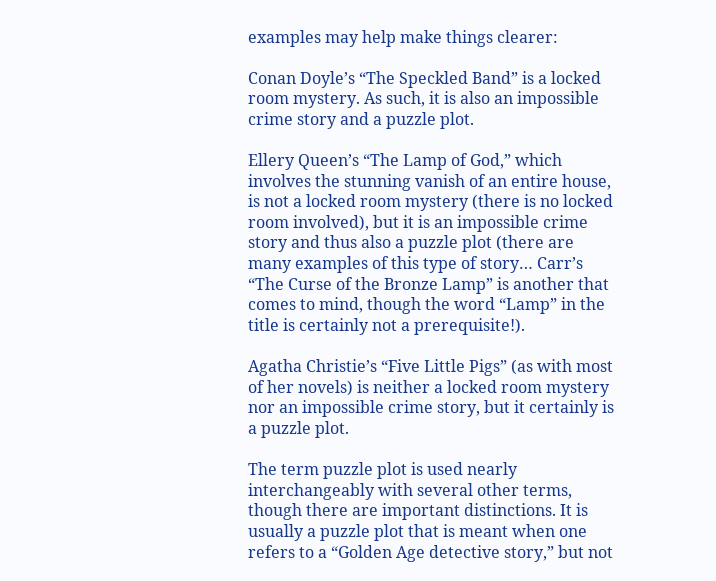examples may help make things clearer:

Conan Doyle’s “The Speckled Band” is a locked room mystery. As such, it is also an impossible crime story and a puzzle plot.

Ellery Queen’s “The Lamp of God,” which involves the stunning vanish of an entire house, is not a locked room mystery (there is no locked room involved), but it is an impossible crime story and thus also a puzzle plot (there are many examples of this type of story… Carr’s “The Curse of the Bronze Lamp” is another that comes to mind, though the word “Lamp” in the title is certainly not a prerequisite!).

Agatha Christie’s “Five Little Pigs” (as with most of her novels) is neither a locked room mystery nor an impossible crime story, but it certainly is a puzzle plot.

The term puzzle plot is used nearly interchangeably with several other terms, though there are important distinctions. It is usually a puzzle plot that is meant when one refers to a “Golden Age detective story,” but not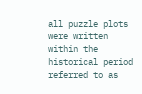all puzzle plots were written within the historical period referred to as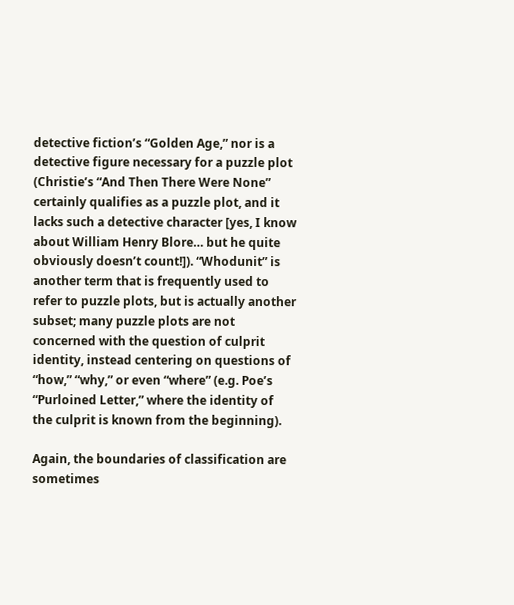detective fiction’s “Golden Age,” nor is a detective figure necessary for a puzzle plot (Christie’s “And Then There Were None” certainly qualifies as a puzzle plot, and it lacks such a detective character [yes, I know about William Henry Blore… but he quite obviously doesn’t count!]). “Whodunit” is another term that is frequently used to refer to puzzle plots, but is actually another subset; many puzzle plots are not concerned with the question of culprit identity, instead centering on questions of “how,” “why,” or even “where” (e.g. Poe’s “Purloined Letter,” where the identity of the culprit is known from the beginning).

Again, the boundaries of classification are sometimes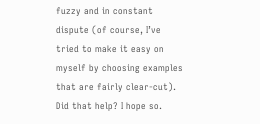fuzzy and in constant dispute (of course, I’ve tried to make it easy on myself by choosing examples that are fairly clear-cut). Did that help? I hope so.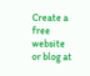Create a free website or blog at